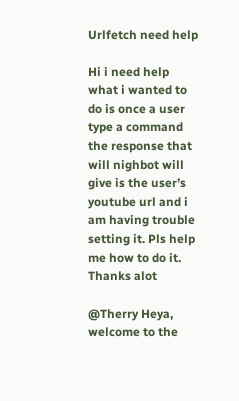Urlfetch need help

Hi i need help what i wanted to do is once a user type a command the response that will nighbot will give is the user’s youtube url and i am having trouble setting it. Pls help me how to do it. Thanks alot

@Therry Heya, welcome to the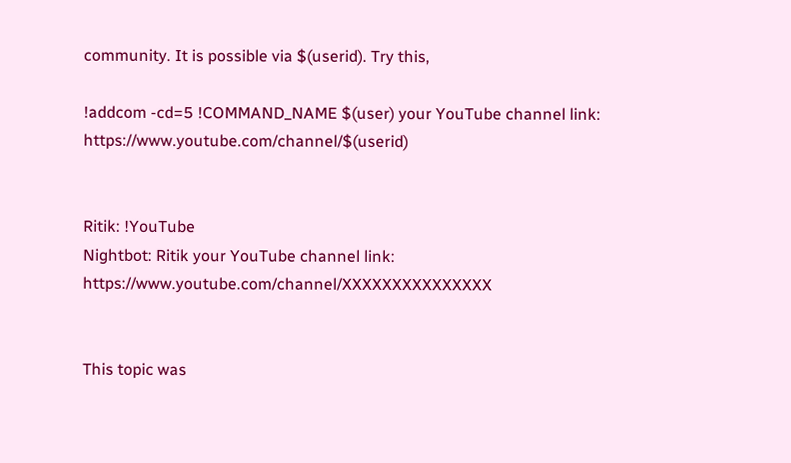community. It is possible via $(userid). Try this,

!addcom -cd=5 !COMMAND_NAME $(user) your YouTube channel link: https://www.youtube.com/channel/$(userid)


Ritik: !YouTube
Nightbot: Ritik your YouTube channel link: https://www.youtube.com/channel/XXXXXXXXXXXXXXX


This topic was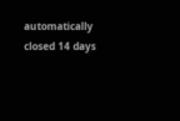automatically closed 14 days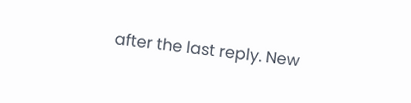after the last reply. New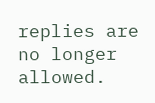replies are no longer allowed.